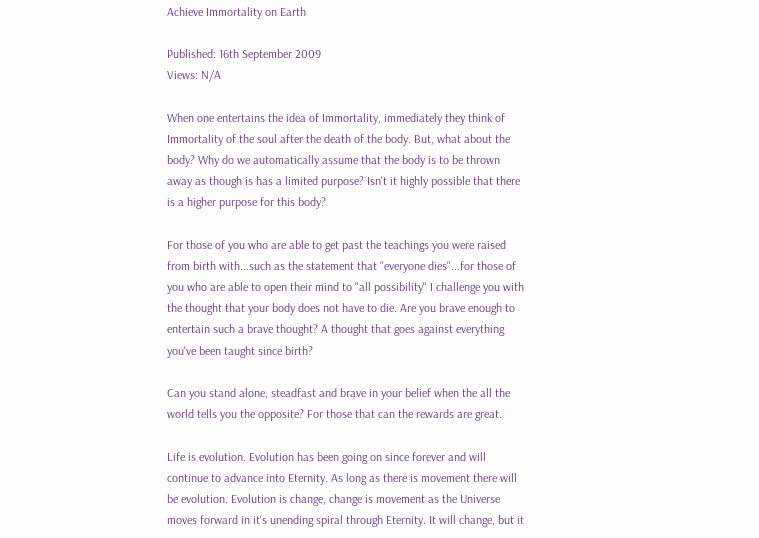Achieve Immortality on Earth

Published: 16th September 2009
Views: N/A

When one entertains the idea of Immortality, immediately they think of Immortality of the soul after the death of the body. But, what about the body? Why do we automatically assume that the body is to be thrown away as though is has a limited purpose? Isn't it highly possible that there is a higher purpose for this body?

For those of you who are able to get past the teachings you were raised from birth with...such as the statement that "everyone dies"...for those of you who are able to open their mind to "all possibility" I challenge you with the thought that your body does not have to die. Are you brave enough to entertain such a brave thought? A thought that goes against everything you've been taught since birth?

Can you stand alone, steadfast and brave in your belief when the all the world tells you the opposite? For those that can the rewards are great.

Life is evolution. Evolution has been going on since forever and will continue to advance into Eternity. As long as there is movement there will be evolution. Evolution is change, change is movement as the Universe moves forward in it's unending spiral through Eternity. It will change, but it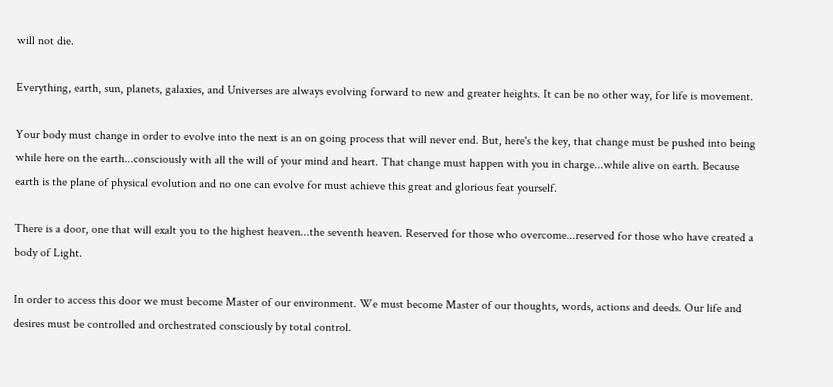will not die.

Everything, earth, sun, planets, galaxies, and Universes are always evolving forward to new and greater heights. It can be no other way, for life is movement.

Your body must change in order to evolve into the next is an on going process that will never end. But, here's the key, that change must be pushed into being while here on the earth...consciously with all the will of your mind and heart. That change must happen with you in charge...while alive on earth. Because earth is the plane of physical evolution and no one can evolve for must achieve this great and glorious feat yourself.

There is a door, one that will exalt you to the highest heaven...the seventh heaven. Reserved for those who overcome...reserved for those who have created a body of Light.

In order to access this door we must become Master of our environment. We must become Master of our thoughts, words, actions and deeds. Our life and desires must be controlled and orchestrated consciously by total control.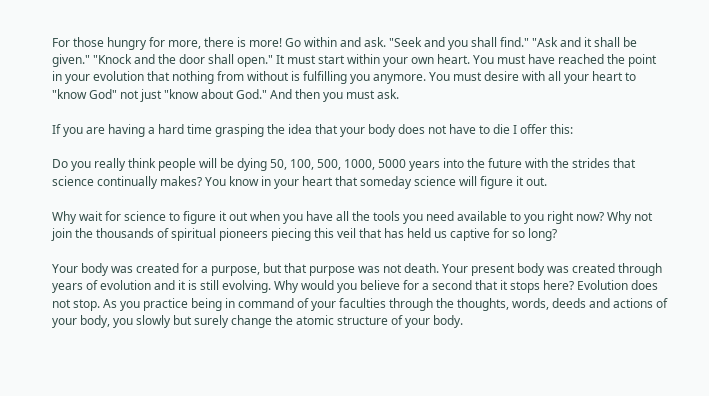For those hungry for more, there is more! Go within and ask. "Seek and you shall find." "Ask and it shall be given." "Knock and the door shall open." It must start within your own heart. You must have reached the point in your evolution that nothing from without is fulfilling you anymore. You must desire with all your heart to "know God" not just "know about God." And then you must ask.

If you are having a hard time grasping the idea that your body does not have to die I offer this:

Do you really think people will be dying 50, 100, 500, 1000, 5000 years into the future with the strides that science continually makes? You know in your heart that someday science will figure it out.

Why wait for science to figure it out when you have all the tools you need available to you right now? Why not join the thousands of spiritual pioneers piecing this veil that has held us captive for so long?

Your body was created for a purpose, but that purpose was not death. Your present body was created through years of evolution and it is still evolving. Why would you believe for a second that it stops here? Evolution does not stop. As you practice being in command of your faculties through the thoughts, words, deeds and actions of your body, you slowly but surely change the atomic structure of your body.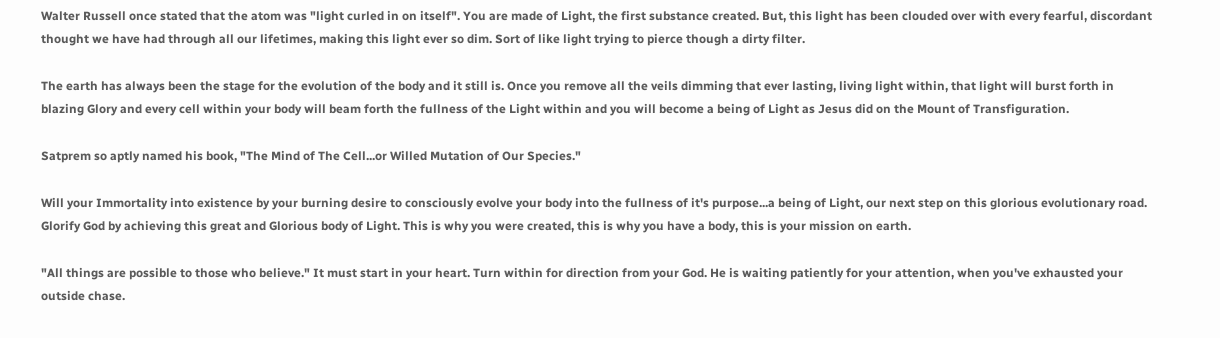Walter Russell once stated that the atom was "light curled in on itself". You are made of Light, the first substance created. But, this light has been clouded over with every fearful, discordant thought we have had through all our lifetimes, making this light ever so dim. Sort of like light trying to pierce though a dirty filter.

The earth has always been the stage for the evolution of the body and it still is. Once you remove all the veils dimming that ever lasting, living light within, that light will burst forth in blazing Glory and every cell within your body will beam forth the fullness of the Light within and you will become a being of Light as Jesus did on the Mount of Transfiguration.

Satprem so aptly named his book, "The Mind of The Cell...or Willed Mutation of Our Species."

Will your Immortality into existence by your burning desire to consciously evolve your body into the fullness of it's purpose...a being of Light, our next step on this glorious evolutionary road. Glorify God by achieving this great and Glorious body of Light. This is why you were created, this is why you have a body, this is your mission on earth.

"All things are possible to those who believe." It must start in your heart. Turn within for direction from your God. He is waiting patiently for your attention, when you've exhausted your outside chase.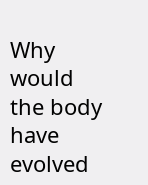Why would the body have evolved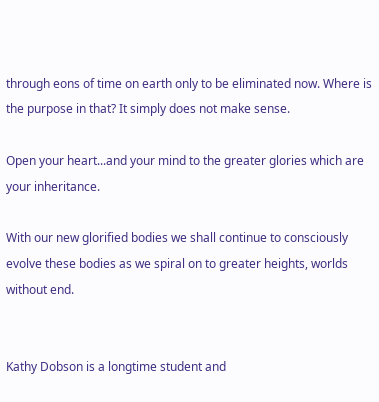through eons of time on earth only to be eliminated now. Where is the purpose in that? It simply does not make sense.

Open your heart...and your mind to the greater glories which are your inheritance.

With our new glorified bodies we shall continue to consciously evolve these bodies as we spiral on to greater heights, worlds without end.


Kathy Dobson is a longtime student and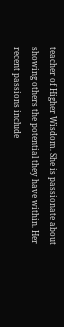teacher of Higher Wisdom. She is passionate about showing others the potential they have within. Her recent passions include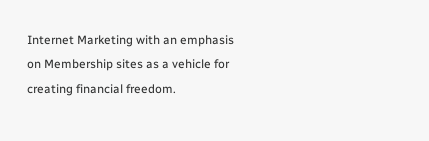Internet Marketing with an emphasis on Membership sites as a vehicle for creating financial freedom.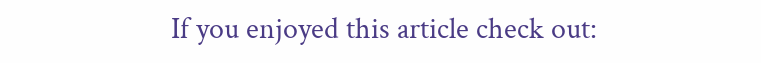If you enjoyed this article check out: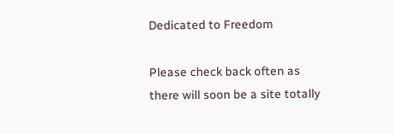Dedicated to Freedom

Please check back often as there will soon be a site totally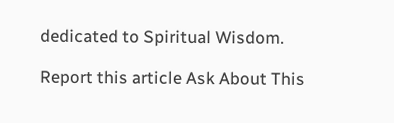dedicated to Spiritual Wisdom.

Report this article Ask About This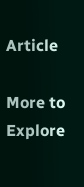Article

More to Explore